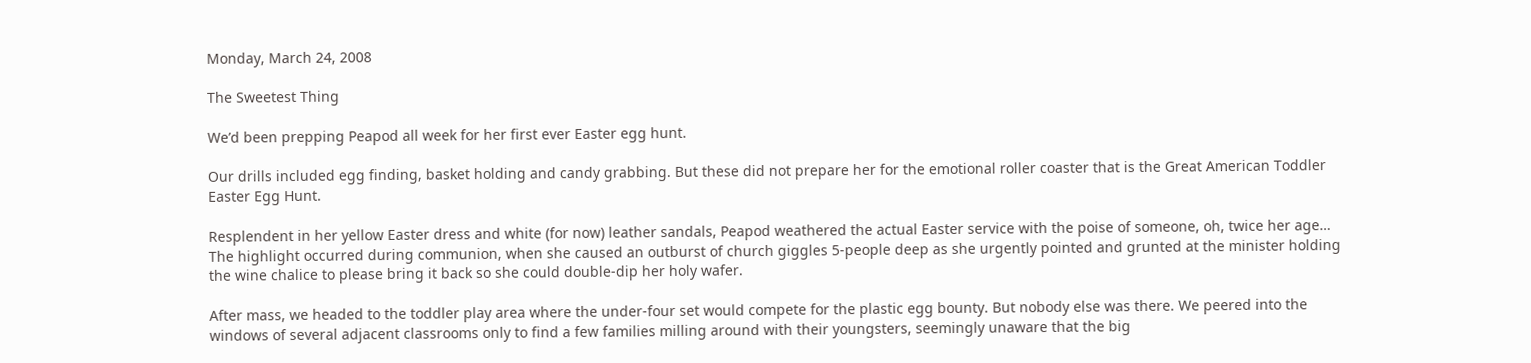Monday, March 24, 2008

The Sweetest Thing

We’d been prepping Peapod all week for her first ever Easter egg hunt.

Our drills included egg finding, basket holding and candy grabbing. But these did not prepare her for the emotional roller coaster that is the Great American Toddler Easter Egg Hunt.

Resplendent in her yellow Easter dress and white (for now) leather sandals, Peapod weathered the actual Easter service with the poise of someone, oh, twice her age… The highlight occurred during communion, when she caused an outburst of church giggles 5-people deep as she urgently pointed and grunted at the minister holding the wine chalice to please bring it back so she could double-dip her holy wafer.

After mass, we headed to the toddler play area where the under-four set would compete for the plastic egg bounty. But nobody else was there. We peered into the windows of several adjacent classrooms only to find a few families milling around with their youngsters, seemingly unaware that the big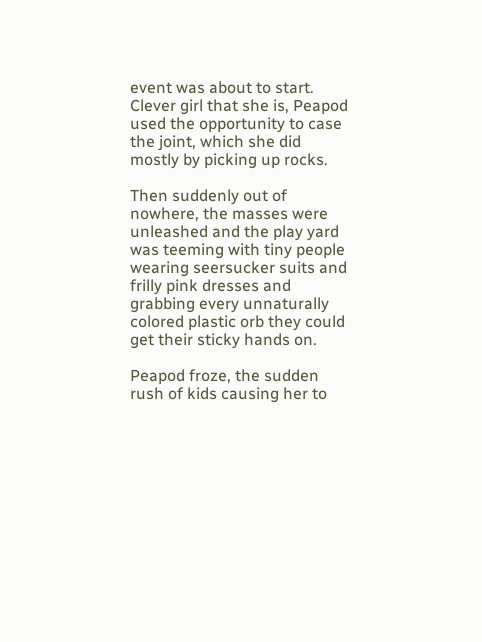event was about to start. Clever girl that she is, Peapod used the opportunity to case the joint, which she did mostly by picking up rocks.

Then suddenly out of nowhere, the masses were unleashed and the play yard was teeming with tiny people wearing seersucker suits and frilly pink dresses and grabbing every unnaturally colored plastic orb they could get their sticky hands on.

Peapod froze, the sudden rush of kids causing her to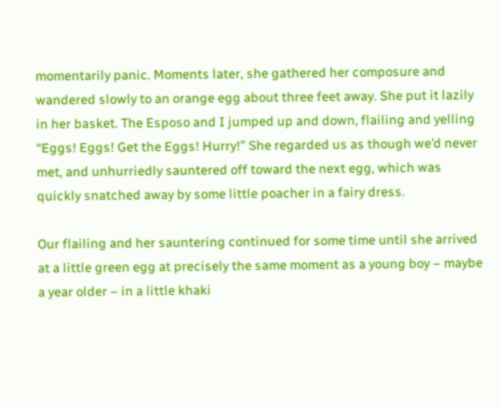momentarily panic. Moments later, she gathered her composure and wandered slowly to an orange egg about three feet away. She put it lazily in her basket. The Esposo and I jumped up and down, flailing and yelling “Eggs! Eggs! Get the Eggs! Hurry!” She regarded us as though we’d never met, and unhurriedly sauntered off toward the next egg, which was quickly snatched away by some little poacher in a fairy dress.

Our flailing and her sauntering continued for some time until she arrived at a little green egg at precisely the same moment as a young boy – maybe a year older – in a little khaki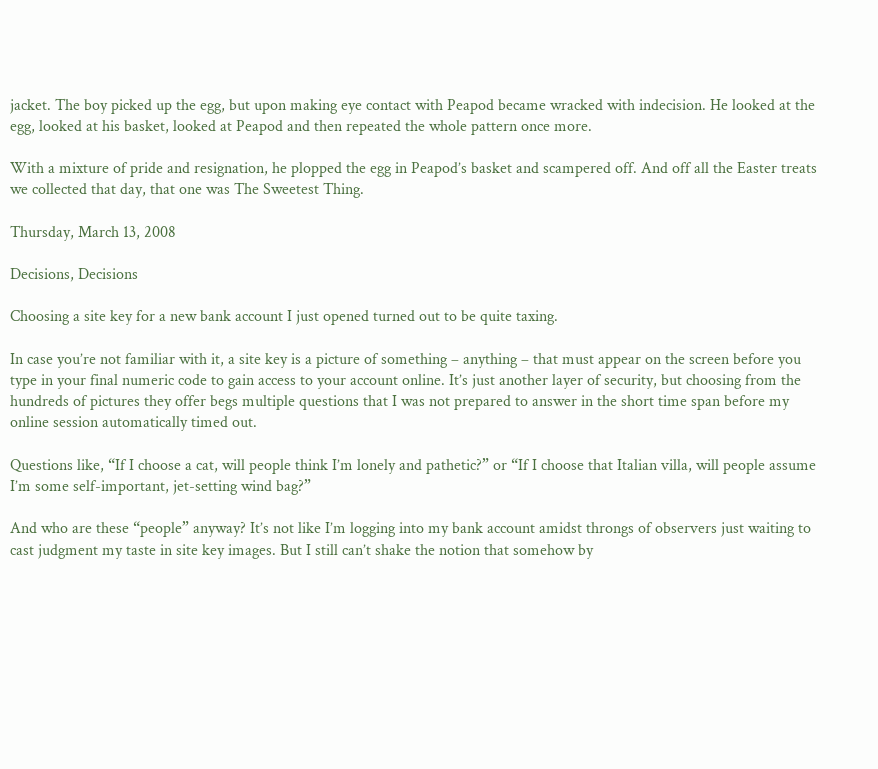jacket. The boy picked up the egg, but upon making eye contact with Peapod became wracked with indecision. He looked at the egg, looked at his basket, looked at Peapod and then repeated the whole pattern once more.

With a mixture of pride and resignation, he plopped the egg in Peapod’s basket and scampered off. And off all the Easter treats we collected that day, that one was The Sweetest Thing.

Thursday, March 13, 2008

Decisions, Decisions

Choosing a site key for a new bank account I just opened turned out to be quite taxing.

In case you’re not familiar with it, a site key is a picture of something – anything – that must appear on the screen before you type in your final numeric code to gain access to your account online. It’s just another layer of security, but choosing from the hundreds of pictures they offer begs multiple questions that I was not prepared to answer in the short time span before my online session automatically timed out.

Questions like, “If I choose a cat, will people think I’m lonely and pathetic?” or “If I choose that Italian villa, will people assume I’m some self-important, jet-setting wind bag?”

And who are these “people” anyway? It’s not like I’m logging into my bank account amidst throngs of observers just waiting to cast judgment my taste in site key images. But I still can’t shake the notion that somehow by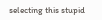selecting this stupid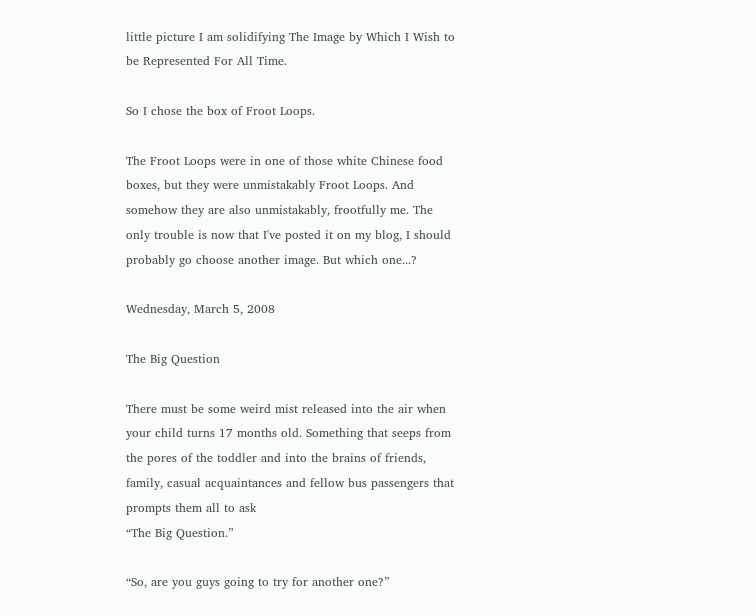little picture I am solidifying The Image by Which I Wish to be Represented For All Time.

So I chose the box of Froot Loops.

The Froot Loops were in one of those white Chinese food boxes, but they were unmistakably Froot Loops. And somehow they are also unmistakably, frootfully me. The only trouble is now that I've posted it on my blog, I should probably go choose another image. But which one...?

Wednesday, March 5, 2008

The Big Question

There must be some weird mist released into the air when your child turns 17 months old. Something that seeps from the pores of the toddler and into the brains of friends, family, casual acquaintances and fellow bus passengers that prompts them all to ask
“The Big Question.”

“So, are you guys going to try for another one?”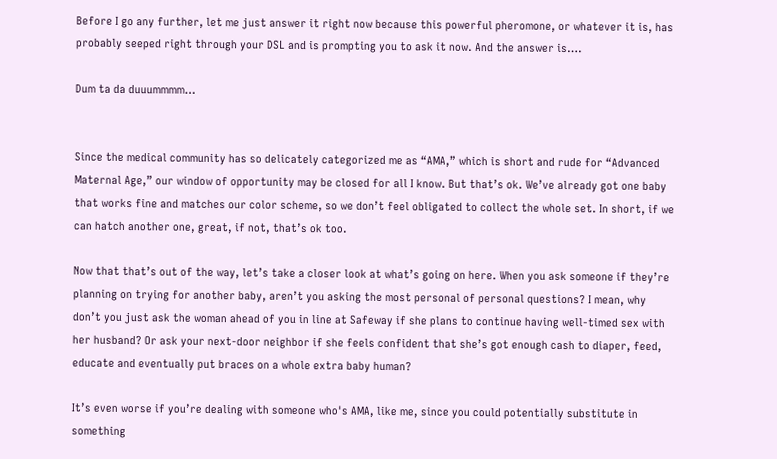Before I go any further, let me just answer it right now because this powerful pheromone, or whatever it is, has probably seeped right through your DSL and is prompting you to ask it now. And the answer is….

Dum ta da duuummmm…


Since the medical community has so delicately categorized me as “AMA,” which is short and rude for “Advanced Maternal Age,” our window of opportunity may be closed for all I know. But that’s ok. We’ve already got one baby that works fine and matches our color scheme, so we don’t feel obligated to collect the whole set. In short, if we can hatch another one, great, if not, that’s ok too.

Now that that’s out of the way, let’s take a closer look at what’s going on here. When you ask someone if they’re planning on trying for another baby, aren’t you asking the most personal of personal questions? I mean, why don’t you just ask the woman ahead of you in line at Safeway if she plans to continue having well-timed sex with her husband? Or ask your next-door neighbor if she feels confident that she’s got enough cash to diaper, feed, educate and eventually put braces on a whole extra baby human?

It’s even worse if you’re dealing with someone who's AMA, like me, since you could potentially substitute in something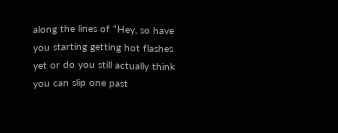along the lines of “Hey, so have you starting getting hot flashes yet or do you still actually think you can slip one past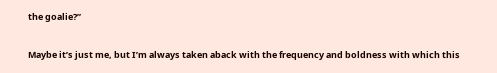the goalie?”

Maybe it’s just me, but I’m always taken aback with the frequency and boldness with which this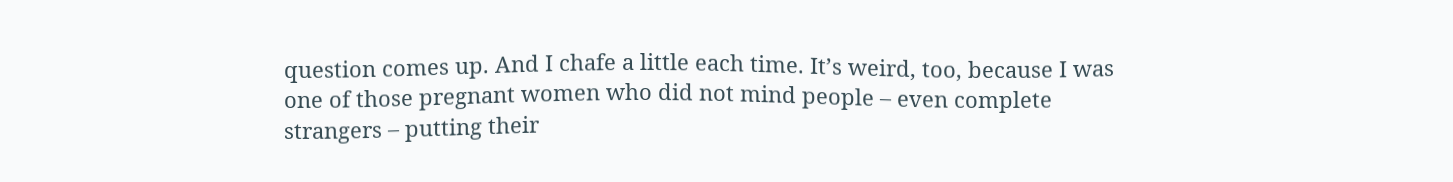question comes up. And I chafe a little each time. It’s weird, too, because I was one of those pregnant women who did not mind people – even complete strangers – putting their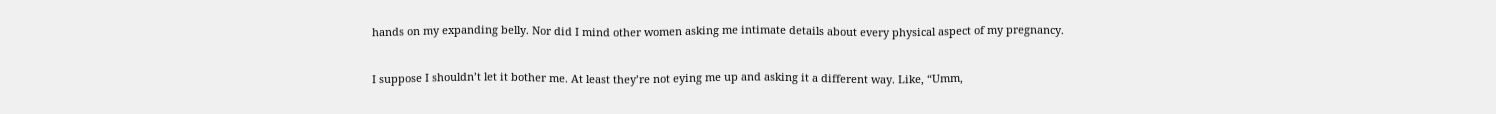hands on my expanding belly. Nor did I mind other women asking me intimate details about every physical aspect of my pregnancy.

I suppose I shouldn’t let it bother me. At least they’re not eying me up and asking it a different way. Like, “Umm,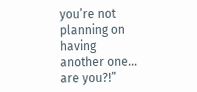you’re not planning on having another one… are you?!”